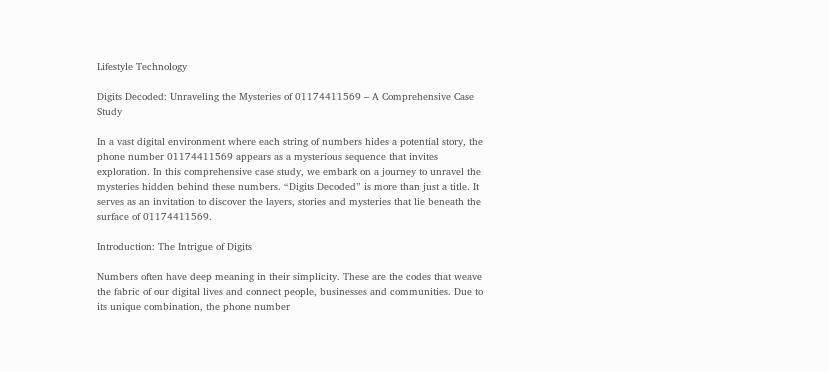Lifestyle Technology

Digits Decoded: Unraveling the Mysteries of 01174411569 – A Comprehensive Case Study

In a vast digital environment where each string of numbers hides a potential story, the phone number 01174411569 appears as a mysterious sequence that invites exploration. In this comprehensive case study, we embark on a journey to unravel the mysteries hidden behind these numbers. “Digits Decoded” is more than just a title. It serves as an invitation to discover the layers, stories and mysteries that lie beneath the surface of 01174411569.

Introduction: The Intrigue of Digits

Numbers often have deep meaning in their simplicity. These are the codes that weave the fabric of our digital lives and connect people, businesses and communities. Due to its unique combination, the phone number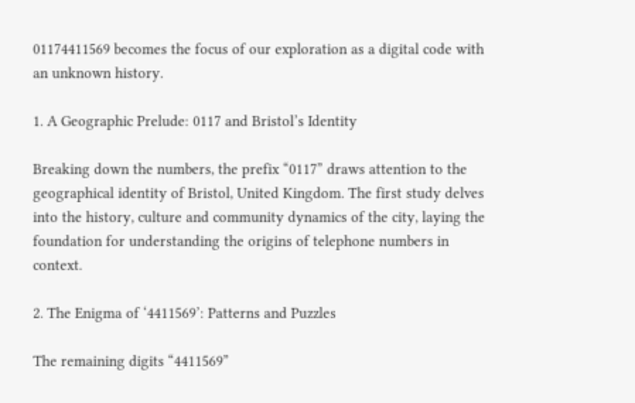01174411569 becomes the focus of our exploration as a digital code with an unknown history.

1. A Geographic Prelude: 0117 and Bristol’s Identity

Breaking down the numbers, the prefix “0117” draws attention to the geographical identity of Bristol, United Kingdom. The first study delves into the history, culture and community dynamics of the city, laying the foundation for understanding the origins of telephone numbers in context.

2. The Enigma of ‘4411569’: Patterns and Puzzles

The remaining digits “4411569”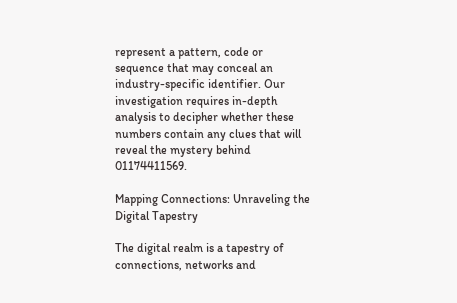represent a pattern, code or sequence that may conceal an industry-specific identifier. Our investigation requires in-depth analysis to decipher whether these numbers contain any clues that will reveal the mystery behind 01174411569.

Mapping Connections: Unraveling the Digital Tapestry

The digital realm is a tapestry of connections, networks and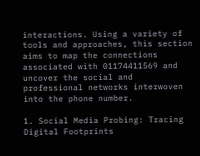interactions. Using a variety of tools and approaches, this section aims to map the connections associated with 01174411569 and uncover the social and professional networks interwoven into the phone number.

1. Social Media Probing: Tracing Digital Footprints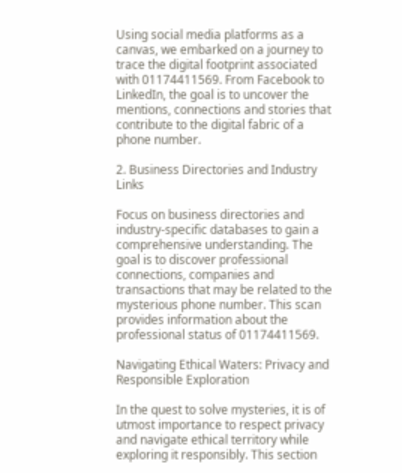Using social media platforms as a canvas, we embarked on a journey to trace the digital footprint associated with 01174411569. From Facebook to LinkedIn, the goal is to uncover the mentions, connections and stories that contribute to the digital fabric of a phone number.

2. Business Directories and Industry Links

Focus on business directories and industry-specific databases to gain a comprehensive understanding. The goal is to discover professional connections, companies and transactions that may be related to the mysterious phone number. This scan provides information about the professional status of 01174411569.

Navigating Ethical Waters: Privacy and Responsible Exploration

In the quest to solve mysteries, it is of utmost importance to respect privacy and navigate ethical territory while exploring it responsibly. This section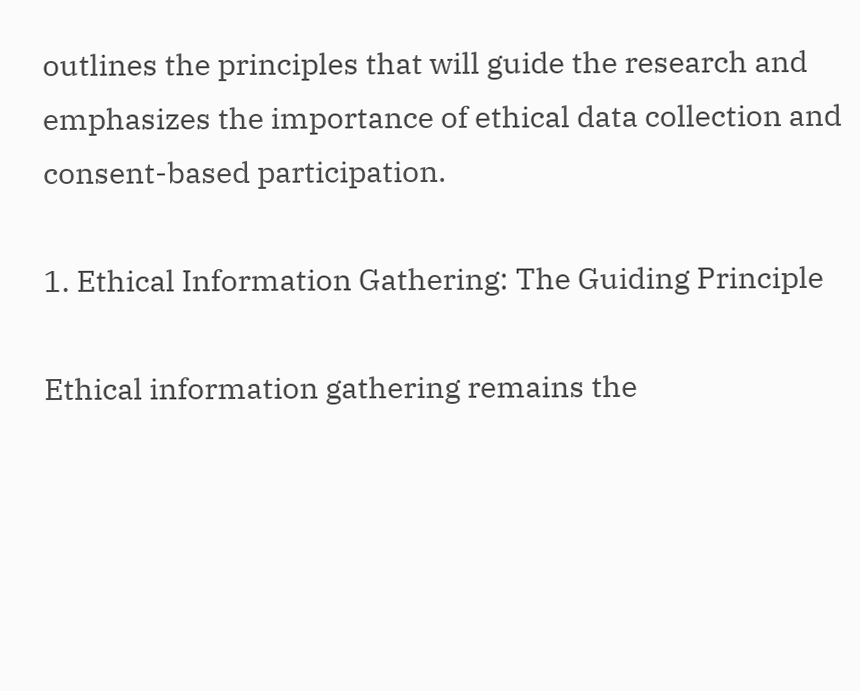outlines the principles that will guide the research and emphasizes the importance of ethical data collection and consent-based participation.

1. Ethical Information Gathering: The Guiding Principle

Ethical information gathering remains the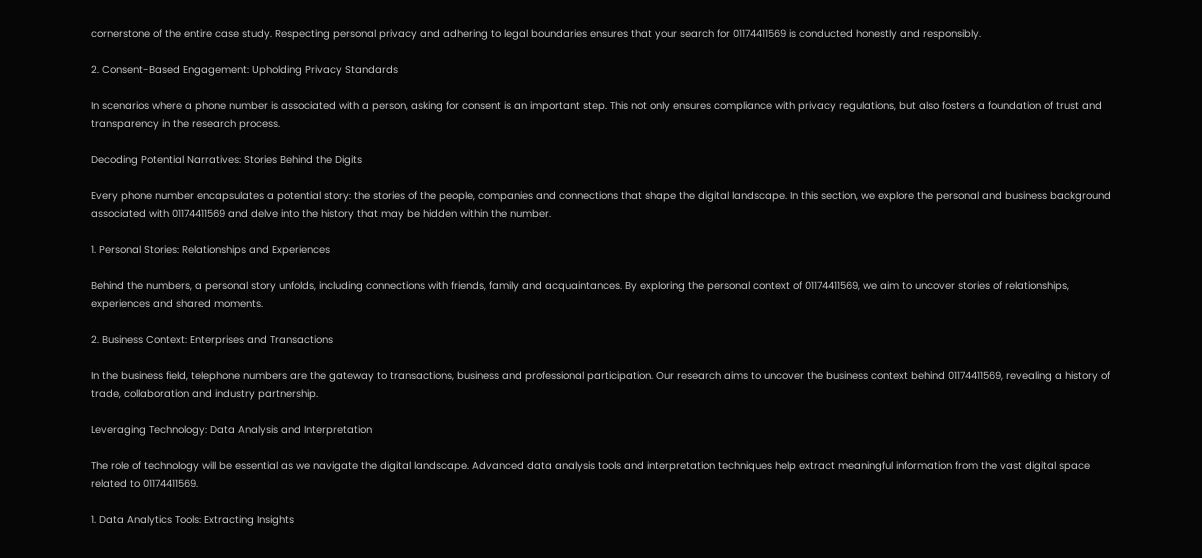cornerstone of the entire case study. Respecting personal privacy and adhering to legal boundaries ensures that your search for 01174411569 is conducted honestly and responsibly.

2. Consent-Based Engagement: Upholding Privacy Standards

In scenarios where a phone number is associated with a person, asking for consent is an important step. This not only ensures compliance with privacy regulations, but also fosters a foundation of trust and transparency in the research process.

Decoding Potential Narratives: Stories Behind the Digits

Every phone number encapsulates a potential story: the stories of the people, companies and connections that shape the digital landscape. In this section, we explore the personal and business background associated with 01174411569 and delve into the history that may be hidden within the number.

1. Personal Stories: Relationships and Experiences

Behind the numbers, a personal story unfolds, including connections with friends, family and acquaintances. By exploring the personal context of 01174411569, we aim to uncover stories of relationships, experiences and shared moments.

2. Business Context: Enterprises and Transactions

In the business field, telephone numbers are the gateway to transactions, business and professional participation. Our research aims to uncover the business context behind 01174411569, revealing a history of trade, collaboration and industry partnership.

Leveraging Technology: Data Analysis and Interpretation

The role of technology will be essential as we navigate the digital landscape. Advanced data analysis tools and interpretation techniques help extract meaningful information from the vast digital space related to 01174411569.

1. Data Analytics Tools: Extracting Insights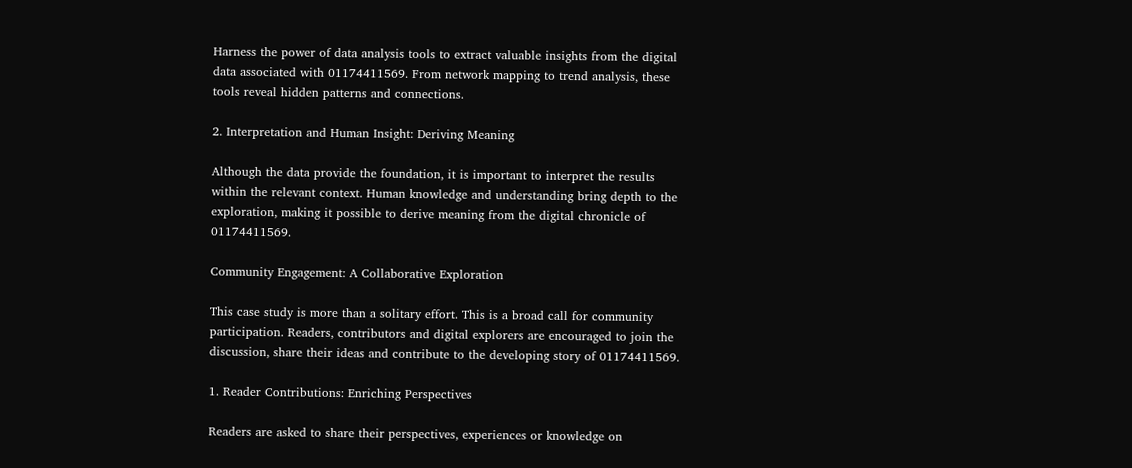Harness the power of data analysis tools to extract valuable insights from the digital data associated with 01174411569. From network mapping to trend analysis, these tools reveal hidden patterns and connections.

2. Interpretation and Human Insight: Deriving Meaning

Although the data provide the foundation, it is important to interpret the results within the relevant context. Human knowledge and understanding bring depth to the exploration, making it possible to derive meaning from the digital chronicle of 01174411569.

Community Engagement: A Collaborative Exploration

This case study is more than a solitary effort. This is a broad call for community participation. Readers, contributors and digital explorers are encouraged to join the discussion, share their ideas and contribute to the developing story of 01174411569.

1. Reader Contributions: Enriching Perspectives

Readers are asked to share their perspectives, experiences or knowledge on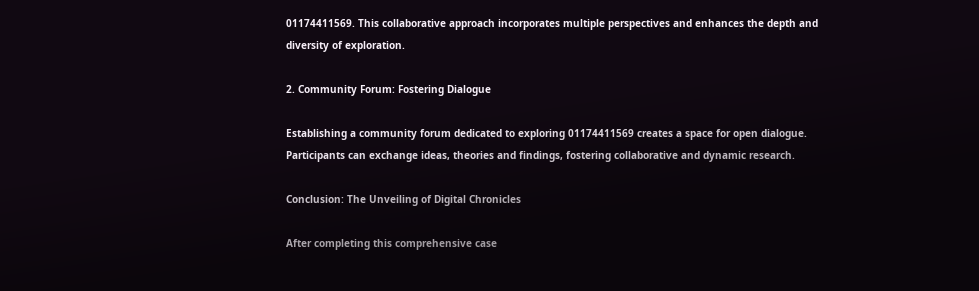01174411569. This collaborative approach incorporates multiple perspectives and enhances the depth and diversity of exploration.

2. Community Forum: Fostering Dialogue

Establishing a community forum dedicated to exploring 01174411569 creates a space for open dialogue. Participants can exchange ideas, theories and findings, fostering collaborative and dynamic research.

Conclusion: The Unveiling of Digital Chronicles

After completing this comprehensive case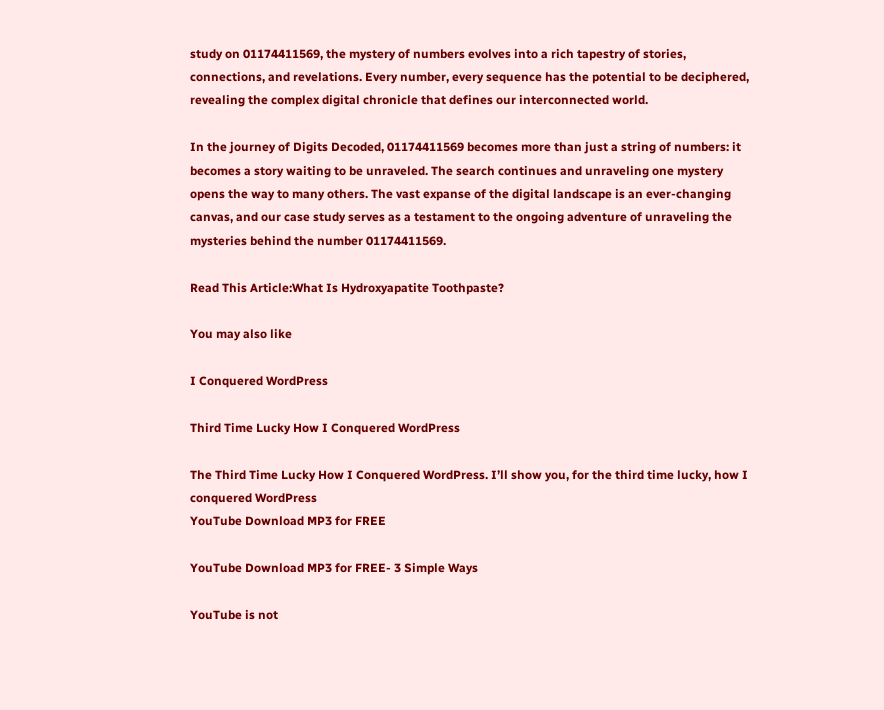study on 01174411569, the mystery of numbers evolves into a rich tapestry of stories, connections, and revelations. Every number, every sequence has the potential to be deciphered, revealing the complex digital chronicle that defines our interconnected world.

In the journey of Digits Decoded, 01174411569 becomes more than just a string of numbers: it becomes a story waiting to be unraveled. The search continues and unraveling one mystery opens the way to many others. The vast expanse of the digital landscape is an ever-changing canvas, and our case study serves as a testament to the ongoing adventure of unraveling the mysteries behind the number 01174411569.

Read This Article:What Is Hydroxyapatite Toothpaste?

You may also like

I Conquered WordPress

Third Time Lucky How I Conquered WordPress

The Third Time Lucky How I Conquered WordPress. I’ll show you, for the third time lucky, how I conquered WordPress
YouTube Download MP3 for FREE

YouTube Download MP3 for FREE- 3 Simple Ways

YouTube is not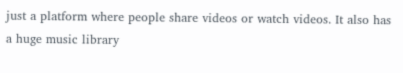just a platform where people share videos or watch videos. It also has a huge music library